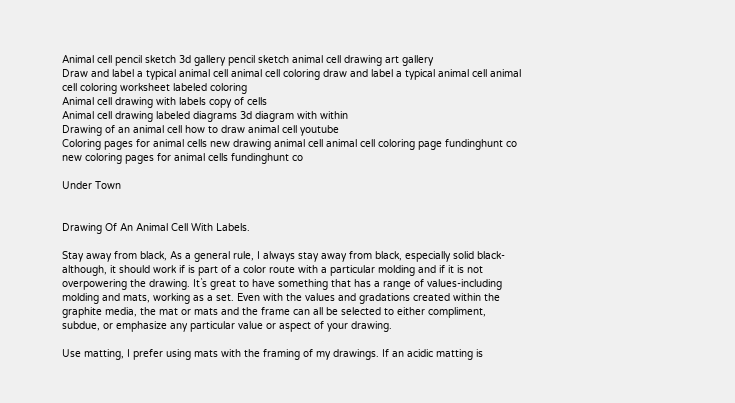Animal cell pencil sketch 3d gallery pencil sketch animal cell drawing art gallery
Draw and label a typical animal cell animal cell coloring draw and label a typical animal cell animal cell coloring worksheet labeled coloring
Animal cell drawing with labels copy of cells
Animal cell drawing labeled diagrams 3d diagram with within
Drawing of an animal cell how to draw animal cell youtube
Coloring pages for animal cells new drawing animal cell animal cell coloring page fundinghunt co new coloring pages for animal cells fundinghunt co

Under Town


Drawing Of An Animal Cell With Labels.

Stay away from black, As a general rule, I always stay away from black, especially solid black-although, it should work if is part of a color route with a particular molding and if it is not overpowering the drawing. It`s great to have something that has a range of values-including molding and mats, working as a set. Even with the values and gradations created within the graphite media, the mat or mats and the frame can all be selected to either compliment, subdue, or emphasize any particular value or aspect of your drawing.

Use matting, I prefer using mats with the framing of my drawings. If an acidic matting is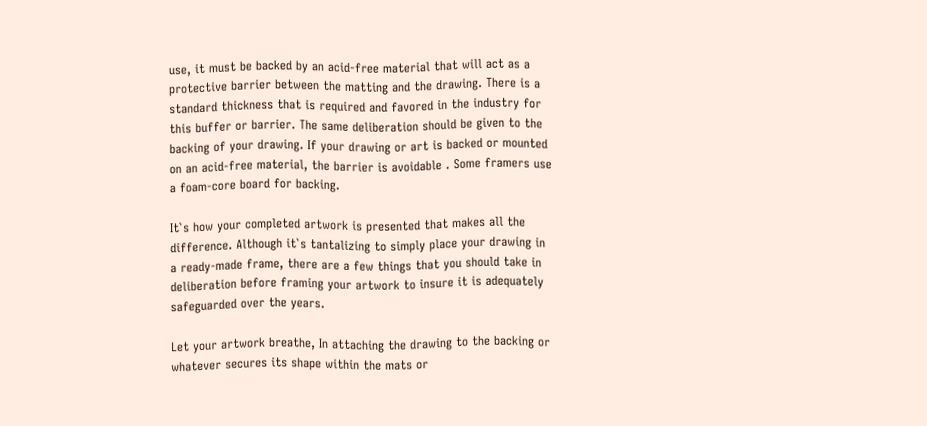use, it must be backed by an acid-free material that will act as a protective barrier between the matting and the drawing. There is a standard thickness that is required and favored in the industry for this buffer or barrier. The same deliberation should be given to the backing of your drawing. If your drawing or art is backed or mounted on an acid-free material, the barrier is avoidable . Some framers use a foam-core board for backing.

It`s how your completed artwork is presented that makes all the difference. Although it`s tantalizing to simply place your drawing in a ready-made frame, there are a few things that you should take in deliberation before framing your artwork to insure it is adequately safeguarded over the years.

Let your artwork breathe, In attaching the drawing to the backing or whatever secures its shape within the mats or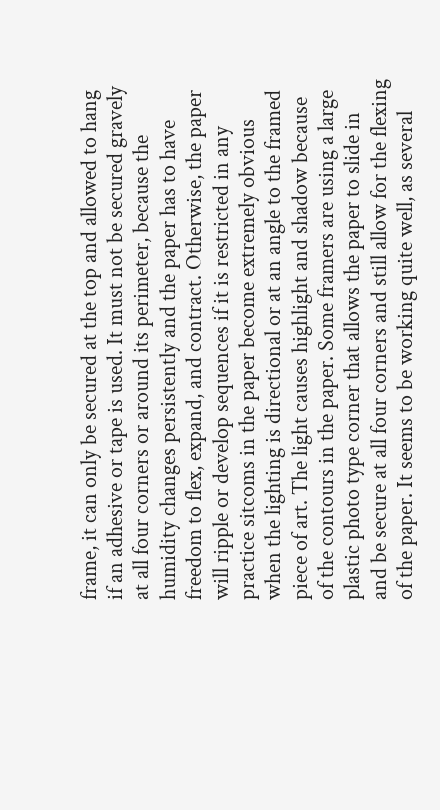frame, it can only be secured at the top and allowed to hang if an adhesive or tape is used. It must not be secured gravely at all four corners or around its perimeter, because the humidity changes persistently and the paper has to have freedom to flex, expand, and contract. Otherwise, the paper will ripple or develop sequences if it is restricted in any practice sitcoms in the paper become extremely obvious when the lighting is directional or at an angle to the framed piece of art. The light causes highlight and shadow because of the contours in the paper. Some framers are using a large plastic photo type corner that allows the paper to slide in and be secure at all four corners and still allow for the flexing of the paper. It seems to be working quite well, as several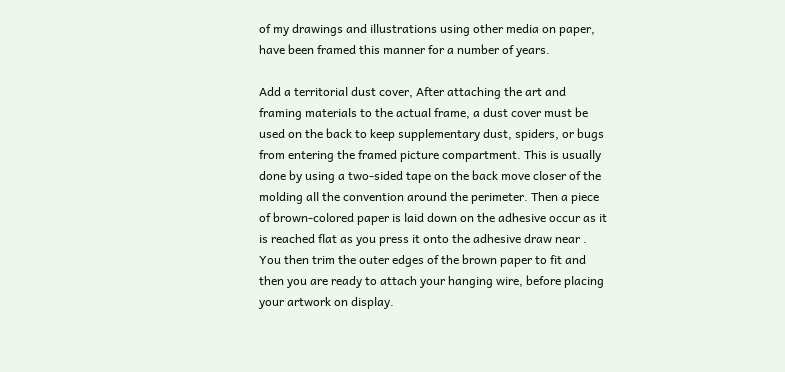of my drawings and illustrations using other media on paper, have been framed this manner for a number of years.

Add a territorial dust cover, After attaching the art and framing materials to the actual frame, a dust cover must be used on the back to keep supplementary dust, spiders, or bugs from entering the framed picture compartment. This is usually done by using a two-sided tape on the back move closer of the molding all the convention around the perimeter. Then a piece of brown-colored paper is laid down on the adhesive occur as it is reached flat as you press it onto the adhesive draw near . You then trim the outer edges of the brown paper to fit and then you are ready to attach your hanging wire, before placing your artwork on display.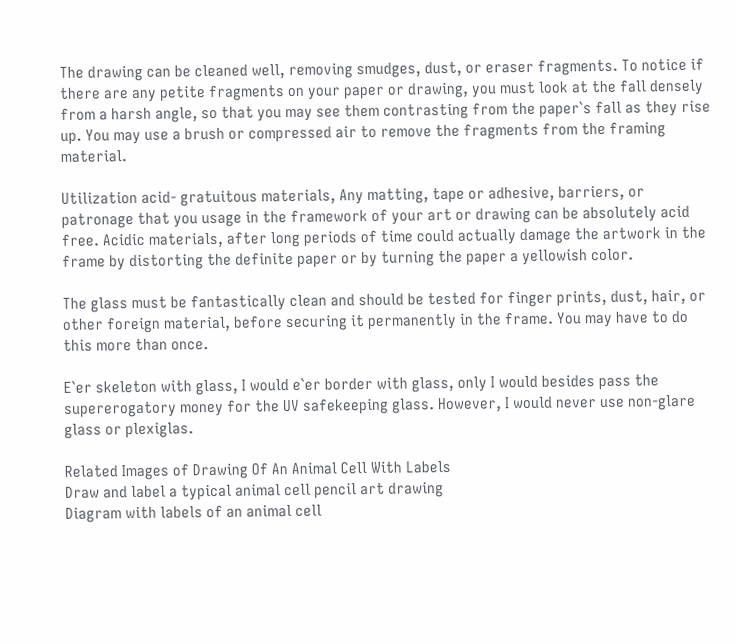The drawing can be cleaned well, removing smudges, dust, or eraser fragments. To notice if there are any petite fragments on your paper or drawing, you must look at the fall densely from a harsh angle, so that you may see them contrasting from the paper`s fall as they rise up. You may use a brush or compressed air to remove the fragments from the framing material.

Utilization acid- gratuitous materials, Any matting, tape or adhesive, barriers, or patronage that you usage in the framework of your art or drawing can be absolutely acid free. Acidic materials, after long periods of time could actually damage the artwork in the frame by distorting the definite paper or by turning the paper a yellowish color.

The glass must be fantastically clean and should be tested for finger prints, dust, hair, or other foreign material, before securing it permanently in the frame. You may have to do this more than once.

E`er skeleton with glass, I would e`er border with glass, only I would besides pass the supererogatory money for the UV safekeeping glass. However, I would never use non-glare glass or plexiglas.

Related Images of Drawing Of An Animal Cell With Labels
Draw and label a typical animal cell pencil art drawing
Diagram with labels of an animal cell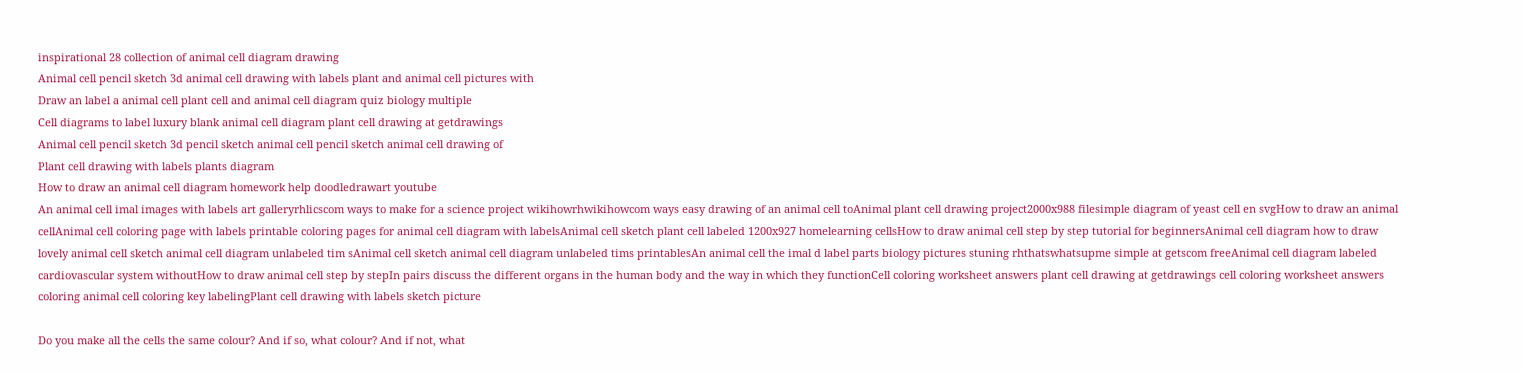inspirational 28 collection of animal cell diagram drawing
Animal cell pencil sketch 3d animal cell drawing with labels plant and animal cell pictures with
Draw an label a animal cell plant cell and animal cell diagram quiz biology multiple
Cell diagrams to label luxury blank animal cell diagram plant cell drawing at getdrawings
Animal cell pencil sketch 3d pencil sketch animal cell pencil sketch animal cell drawing of
Plant cell drawing with labels plants diagram
How to draw an animal cell diagram homework help doodledrawart youtube
An animal cell imal images with labels art galleryrhlicscom ways to make for a science project wikihowrhwikihowcom ways easy drawing of an animal cell toAnimal plant cell drawing project2000x988 filesimple diagram of yeast cell en svgHow to draw an animal cellAnimal cell coloring page with labels printable coloring pages for animal cell diagram with labelsAnimal cell sketch plant cell labeled 1200x927 homelearning cellsHow to draw animal cell step by step tutorial for beginnersAnimal cell diagram how to draw lovely animal cell sketch animal cell diagram unlabeled tim sAnimal cell sketch animal cell diagram unlabeled tims printablesAn animal cell the imal d label parts biology pictures stuning rhthatswhatsupme simple at getscom freeAnimal cell diagram labeled cardiovascular system withoutHow to draw animal cell step by stepIn pairs discuss the different organs in the human body and the way in which they functionCell coloring worksheet answers plant cell drawing at getdrawings cell coloring worksheet answers coloring animal cell coloring key labelingPlant cell drawing with labels sketch picture

Do you make all the cells the same colour? And if so, what colour? And if not, what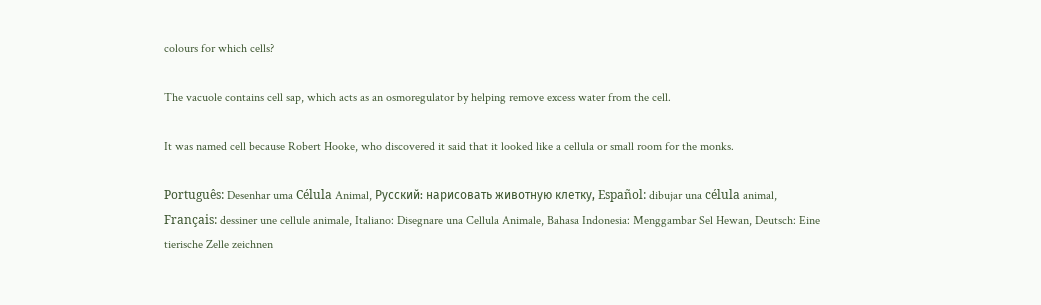colours for which cells?

The vacuole contains cell sap, which acts as an osmoregulator by helping remove excess water from the cell.

It was named cell because Robert Hooke, who discovered it said that it looked like a cellula or small room for the monks.

Português: Desenhar uma Célula Animal, Русский: нарисовать животную клетку, Español: dibujar una célula animal, Français: dessiner une cellule animale, Italiano: Disegnare una Cellula Animale, Bahasa Indonesia: Menggambar Sel Hewan, Deutsch: Eine tierische Zelle zeichnen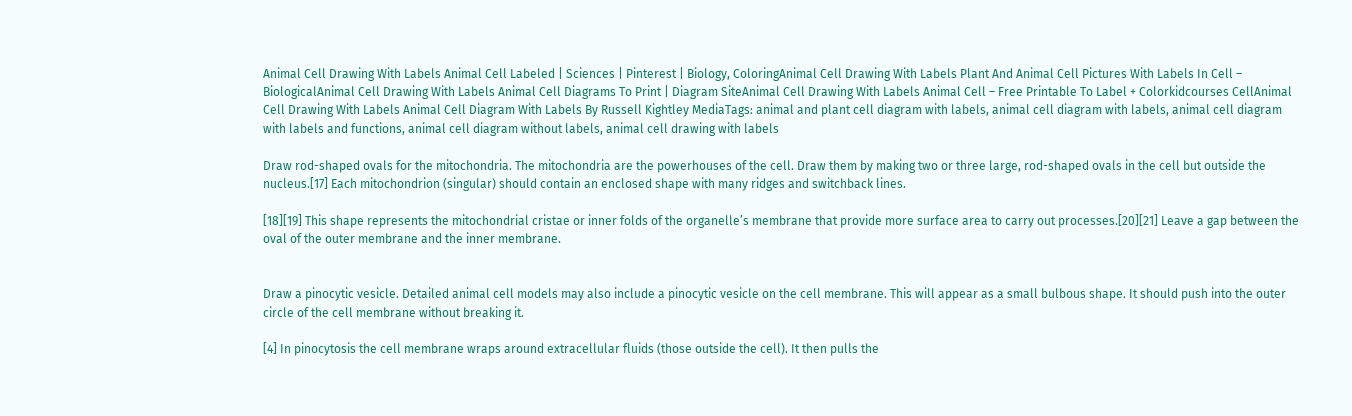Animal Cell Drawing With Labels Animal Cell Labeled | Sciences | Pinterest | Biology, ColoringAnimal Cell Drawing With Labels Plant And Animal Cell Pictures With Labels In Cell – BiologicalAnimal Cell Drawing With Labels Animal Cell Diagrams To Print | Diagram SiteAnimal Cell Drawing With Labels Animal Cell – Free Printable To Label + Colorkidcourses CellAnimal Cell Drawing With Labels Animal Cell Diagram With Labels By Russell Kightley MediaTags: animal and plant cell diagram with labels, animal cell diagram with labels, animal cell diagram with labels and functions, animal cell diagram without labels, animal cell drawing with labels

Draw rod-shaped ovals for the mitochondria. The mitochondria are the powerhouses of the cell. Draw them by making two or three large, rod-shaped ovals in the cell but outside the nucleus.[17] Each mitochondrion (singular) should contain an enclosed shape with many ridges and switchback lines.

[18][19] This shape represents the mitochondrial cristae or inner folds of the organelle’s membrane that provide more surface area to carry out processes.[20][21] Leave a gap between the oval of the outer membrane and the inner membrane.


Draw a pinocytic vesicle. Detailed animal cell models may also include a pinocytic vesicle on the cell membrane. This will appear as a small bulbous shape. It should push into the outer circle of the cell membrane without breaking it.

[4] In pinocytosis the cell membrane wraps around extracellular fluids (those outside the cell). It then pulls the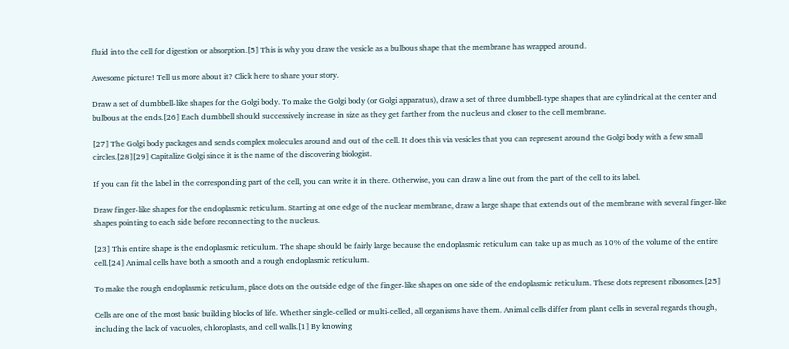fluid into the cell for digestion or absorption.[5] This is why you draw the vesicle as a bulbous shape that the membrane has wrapped around.

Awesome picture! Tell us more about it? Click here to share your story.

Draw a set of dumbbell-like shapes for the Golgi body. To make the Golgi body (or Golgi apparatus), draw a set of three dumbbell-type shapes that are cylindrical at the center and bulbous at the ends.[26] Each dumbbell should successively increase in size as they get farther from the nucleus and closer to the cell membrane.

[27] The Golgi body packages and sends complex molecules around and out of the cell. It does this via vesicles that you can represent around the Golgi body with a few small circles.[28][29] Capitalize Golgi since it is the name of the discovering biologist.

If you can fit the label in the corresponding part of the cell, you can write it in there. Otherwise, you can draw a line out from the part of the cell to its label.

Draw finger-like shapes for the endoplasmic reticulum. Starting at one edge of the nuclear membrane, draw a large shape that extends out of the membrane with several finger-like shapes pointing to each side before reconnecting to the nucleus.

[23] This entire shape is the endoplasmic reticulum. The shape should be fairly large because the endoplasmic reticulum can take up as much as 10% of the volume of the entire cell.[24] Animal cells have both a smooth and a rough endoplasmic reticulum.

To make the rough endoplasmic reticulum, place dots on the outside edge of the finger-like shapes on one side of the endoplasmic reticulum. These dots represent ribosomes.[25]

Cells are one of the most basic building blocks of life. Whether single-celled or multi-celled, all organisms have them. Animal cells differ from plant cells in several regards though, including the lack of vacuoles, chloroplasts, and cell walls.[1] By knowing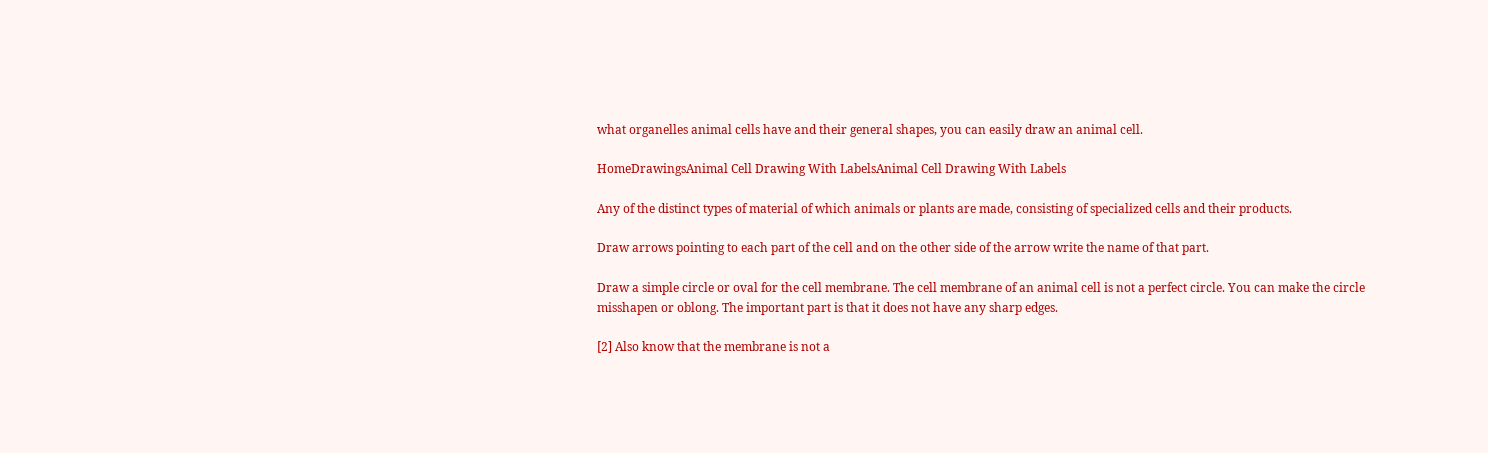what organelles animal cells have and their general shapes, you can easily draw an animal cell.

HomeDrawingsAnimal Cell Drawing With LabelsAnimal Cell Drawing With Labels

Any of the distinct types of material of which animals or plants are made, consisting of specialized cells and their products.

Draw arrows pointing to each part of the cell and on the other side of the arrow write the name of that part.

Draw a simple circle or oval for the cell membrane. The cell membrane of an animal cell is not a perfect circle. You can make the circle misshapen or oblong. The important part is that it does not have any sharp edges.

[2] Also know that the membrane is not a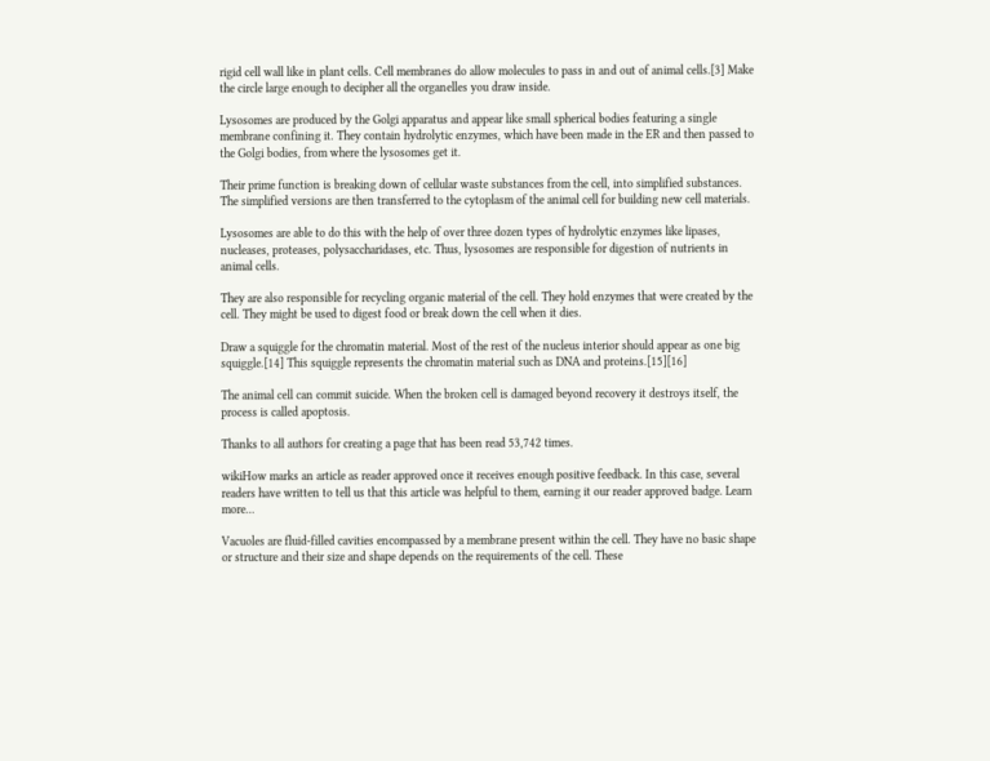rigid cell wall like in plant cells. Cell membranes do allow molecules to pass in and out of animal cells.[3] Make the circle large enough to decipher all the organelles you draw inside.

Lysosomes are produced by the Golgi apparatus and appear like small spherical bodies featuring a single membrane confining it. They contain hydrolytic enzymes, which have been made in the ER and then passed to the Golgi bodies, from where the lysosomes get it.

Their prime function is breaking down of cellular waste substances from the cell, into simplified substances. The simplified versions are then transferred to the cytoplasm of the animal cell for building new cell materials.

Lysosomes are able to do this with the help of over three dozen types of hydrolytic enzymes like lipases, nucleases, proteases, polysaccharidases, etc. Thus, lysosomes are responsible for digestion of nutrients in animal cells.

They are also responsible for recycling organic material of the cell. They hold enzymes that were created by the cell. They might be used to digest food or break down the cell when it dies.

Draw a squiggle for the chromatin material. Most of the rest of the nucleus interior should appear as one big squiggle.[14] This squiggle represents the chromatin material such as DNA and proteins.[15][16]

The animal cell can commit suicide. When the broken cell is damaged beyond recovery it destroys itself, the process is called apoptosis.

Thanks to all authors for creating a page that has been read 53,742 times.

wikiHow marks an article as reader approved once it receives enough positive feedback. In this case, several readers have written to tell us that this article was helpful to them, earning it our reader approved badge. Learn more…

Vacuoles are fluid-filled cavities encompassed by a membrane present within the cell. They have no basic shape or structure and their size and shape depends on the requirements of the cell. These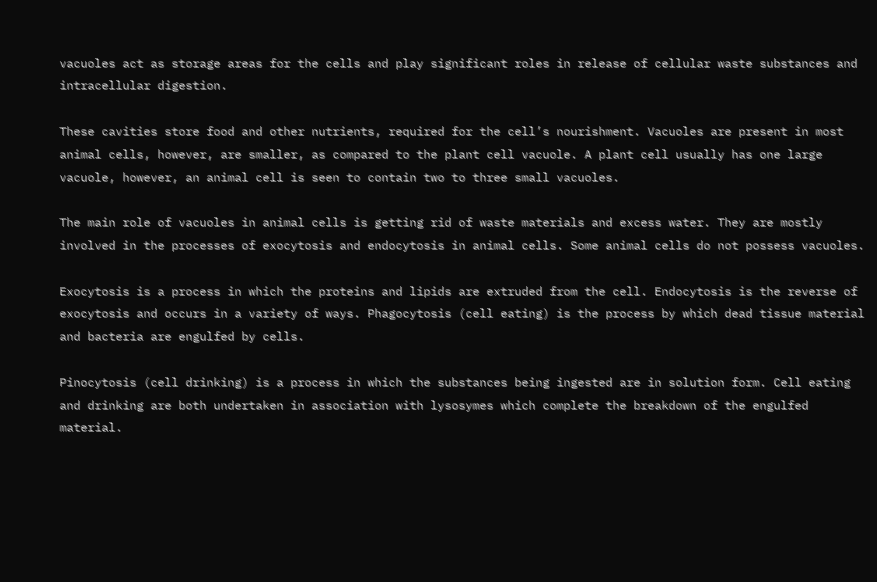vacuoles act as storage areas for the cells and play significant roles in release of cellular waste substances and intracellular digestion.

These cavities store food and other nutrients, required for the cell’s nourishment. Vacuoles are present in most animal cells, however, are smaller, as compared to the plant cell vacuole. A plant cell usually has one large vacuole, however, an animal cell is seen to contain two to three small vacuoles.

The main role of vacuoles in animal cells is getting rid of waste materials and excess water. They are mostly involved in the processes of exocytosis and endocytosis in animal cells. Some animal cells do not possess vacuoles.

Exocytosis is a process in which the proteins and lipids are extruded from the cell. Endocytosis is the reverse of exocytosis and occurs in a variety of ways. Phagocytosis (cell eating) is the process by which dead tissue material and bacteria are engulfed by cells.

Pinocytosis (cell drinking) is a process in which the substances being ingested are in solution form. Cell eating and drinking are both undertaken in association with lysosymes which complete the breakdown of the engulfed material.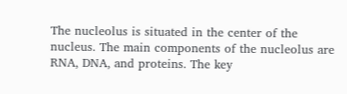The nucleolus is situated in the center of the nucleus. The main components of the nucleolus are RNA, DNA, and proteins. The key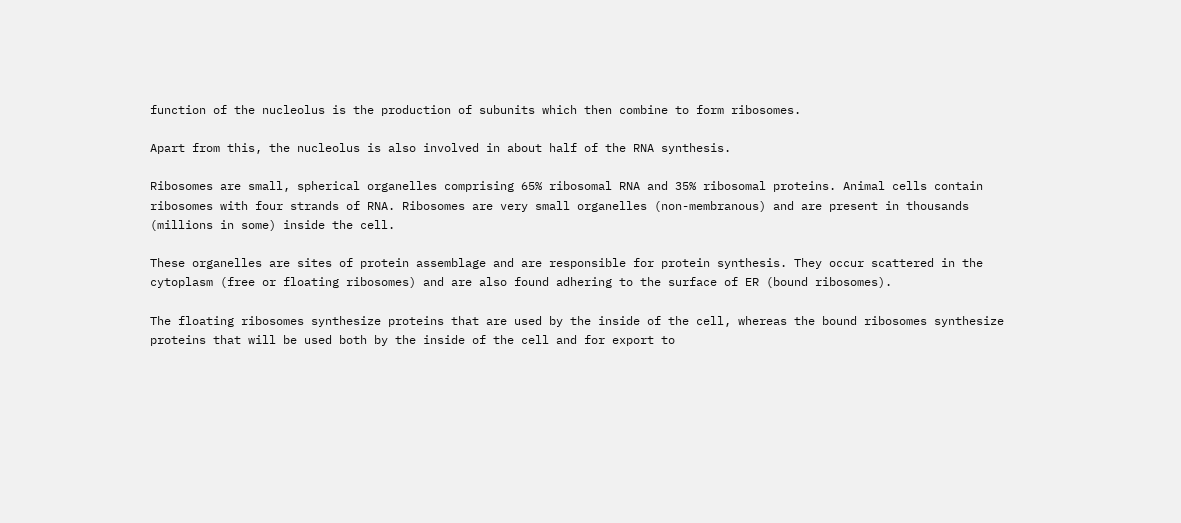function of the nucleolus is the production of subunits which then combine to form ribosomes.

Apart from this, the nucleolus is also involved in about half of the RNA synthesis.

Ribosomes are small, spherical organelles comprising 65% ribosomal RNA and 35% ribosomal proteins. Animal cells contain ribosomes with four strands of RNA. Ribosomes are very small organelles (non-membranous) and are present in thousands (millions in some) inside the cell.

These organelles are sites of protein assemblage and are responsible for protein synthesis. They occur scattered in the cytoplasm (free or floating ribosomes) and are also found adhering to the surface of ER (bound ribosomes).

The floating ribosomes synthesize proteins that are used by the inside of the cell, whereas the bound ribosomes synthesize proteins that will be used both by the inside of the cell and for export to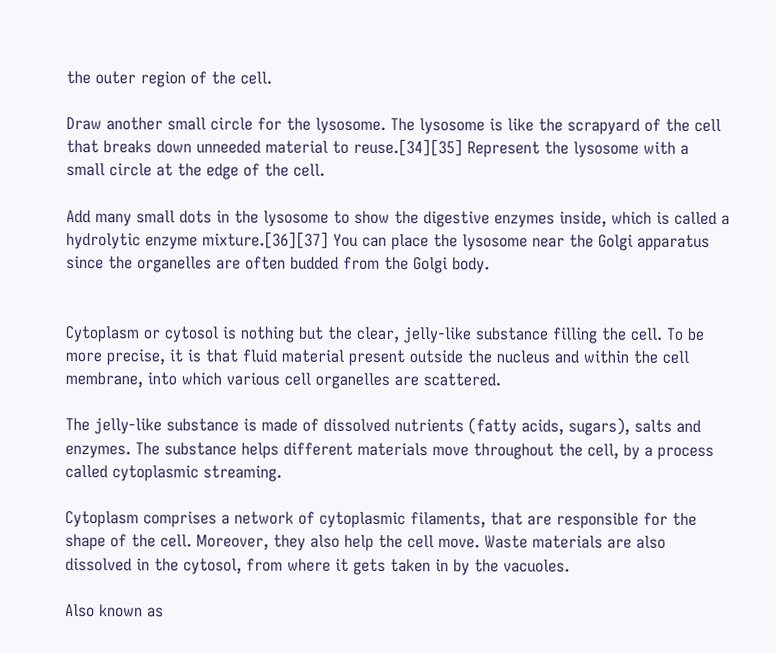the outer region of the cell.

Draw another small circle for the lysosome. The lysosome is like the scrapyard of the cell that breaks down unneeded material to reuse.[34][35] Represent the lysosome with a small circle at the edge of the cell.

Add many small dots in the lysosome to show the digestive enzymes inside, which is called a hydrolytic enzyme mixture.[36][37] You can place the lysosome near the Golgi apparatus since the organelles are often budded from the Golgi body.


Cytoplasm or cytosol is nothing but the clear, jelly-like substance filling the cell. To be more precise, it is that fluid material present outside the nucleus and within the cell membrane, into which various cell organelles are scattered.

The jelly-like substance is made of dissolved nutrients (fatty acids, sugars), salts and enzymes. The substance helps different materials move throughout the cell, by a process called cytoplasmic streaming.

Cytoplasm comprises a network of cytoplasmic filaments, that are responsible for the shape of the cell. Moreover, they also help the cell move. Waste materials are also dissolved in the cytosol, from where it gets taken in by the vacuoles.

Also known as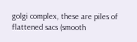golgi complex, these are piles of flattened sacs (smooth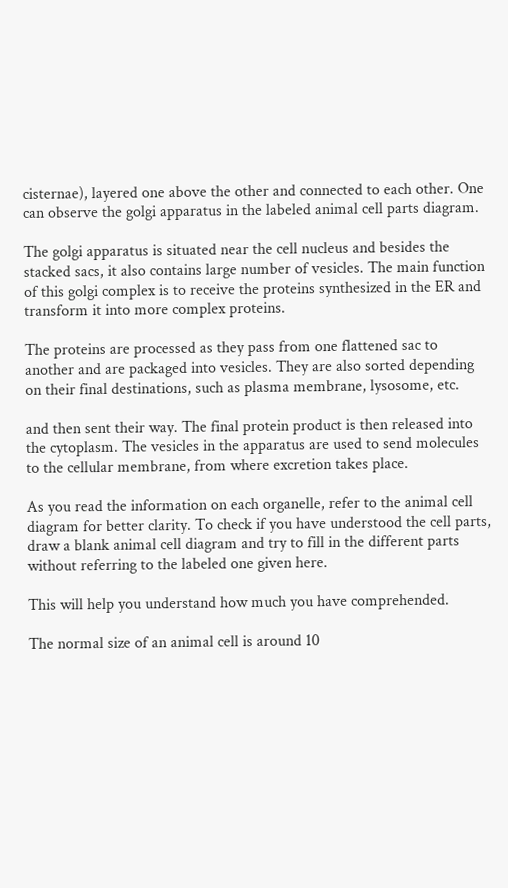cisternae), layered one above the other and connected to each other. One can observe the golgi apparatus in the labeled animal cell parts diagram.

The golgi apparatus is situated near the cell nucleus and besides the stacked sacs, it also contains large number of vesicles. The main function of this golgi complex is to receive the proteins synthesized in the ER and transform it into more complex proteins.

The proteins are processed as they pass from one flattened sac to another and are packaged into vesicles. They are also sorted depending on their final destinations, such as plasma membrane, lysosome, etc.

and then sent their way. The final protein product is then released into the cytoplasm. The vesicles in the apparatus are used to send molecules to the cellular membrane, from where excretion takes place.

As you read the information on each organelle, refer to the animal cell diagram for better clarity. To check if you have understood the cell parts, draw a blank animal cell diagram and try to fill in the different parts without referring to the labeled one given here.

This will help you understand how much you have comprehended.

The normal size of an animal cell is around 10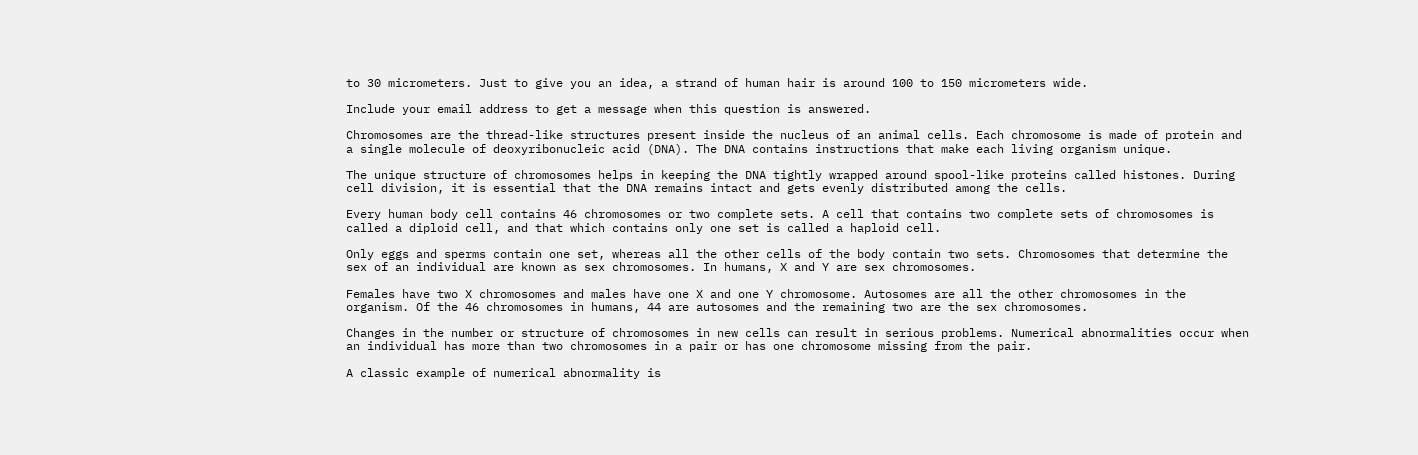to 30 micrometers. Just to give you an idea, a strand of human hair is around 100 to 150 micrometers wide.

Include your email address to get a message when this question is answered.

Chromosomes are the thread-like structures present inside the nucleus of an animal cells. Each chromosome is made of protein and a single molecule of deoxyribonucleic acid (DNA). The DNA contains instructions that make each living organism unique.

The unique structure of chromosomes helps in keeping the DNA tightly wrapped around spool-like proteins called histones. During cell division, it is essential that the DNA remains intact and gets evenly distributed among the cells.

Every human body cell contains 46 chromosomes or two complete sets. A cell that contains two complete sets of chromosomes is called a diploid cell, and that which contains only one set is called a haploid cell.

Only eggs and sperms contain one set, whereas all the other cells of the body contain two sets. Chromosomes that determine the sex of an individual are known as sex chromosomes. In humans, X and Y are sex chromosomes.

Females have two X chromosomes and males have one X and one Y chromosome. Autosomes are all the other chromosomes in the organism. Of the 46 chromosomes in humans, 44 are autosomes and the remaining two are the sex chromosomes.

Changes in the number or structure of chromosomes in new cells can result in serious problems. Numerical abnormalities occur when an individual has more than two chromosomes in a pair or has one chromosome missing from the pair.

A classic example of numerical abnormality is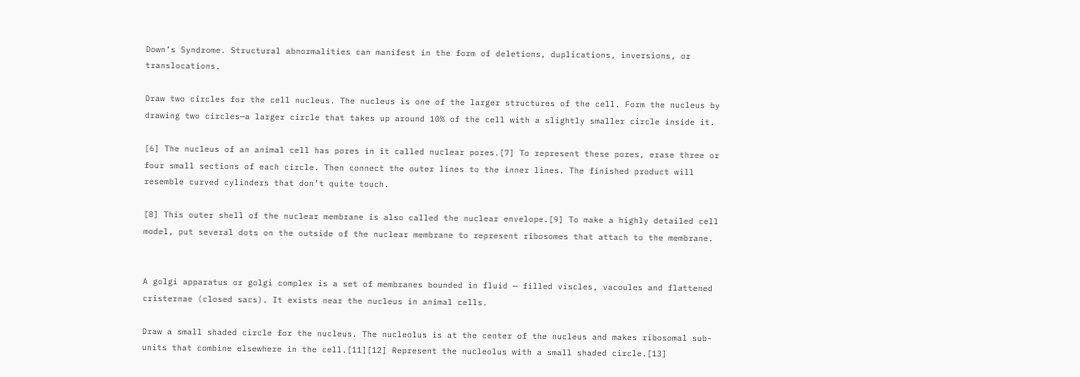Down’s Syndrome. Structural abnormalities can manifest in the form of deletions, duplications, inversions, or translocations.

Draw two circles for the cell nucleus. The nucleus is one of the larger structures of the cell. Form the nucleus by drawing two circles—a larger circle that takes up around 10% of the cell with a slightly smaller circle inside it.

[6] The nucleus of an animal cell has pores in it called nuclear pores.[7] To represent these pores, erase three or four small sections of each circle. Then connect the outer lines to the inner lines. The finished product will resemble curved cylinders that don’t quite touch.

[8] This outer shell of the nuclear membrane is also called the nuclear envelope.[9] To make a highly detailed cell model, put several dots on the outside of the nuclear membrane to represent ribosomes that attach to the membrane.


A golgi apparatus or golgi complex is a set of membranes bounded in fluid — filled viscles, vacoules and flattened cristernae (closed sacs). It exists near the nucleus in animal cells.

Draw a small shaded circle for the nucleus. The nucleolus is at the center of the nucleus and makes ribosomal sub-units that combine elsewhere in the cell.[11][12] Represent the nucleolus with a small shaded circle.[13]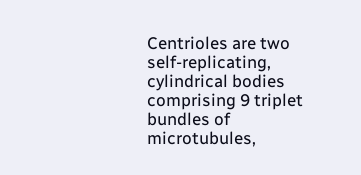Centrioles are two self-replicating, cylindrical bodies comprising 9 triplet bundles of microtubules,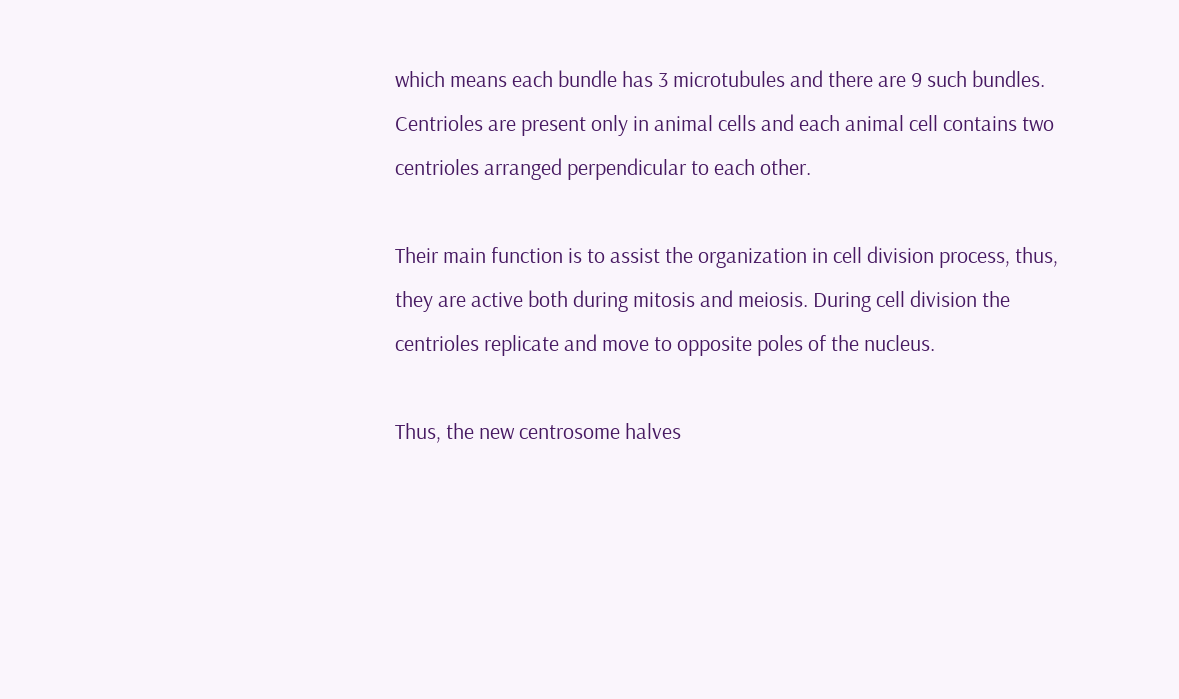which means each bundle has 3 microtubules and there are 9 such bundles. Centrioles are present only in animal cells and each animal cell contains two centrioles arranged perpendicular to each other.

Their main function is to assist the organization in cell division process, thus, they are active both during mitosis and meiosis. During cell division the centrioles replicate and move to opposite poles of the nucleus.

Thus, the new centrosome halves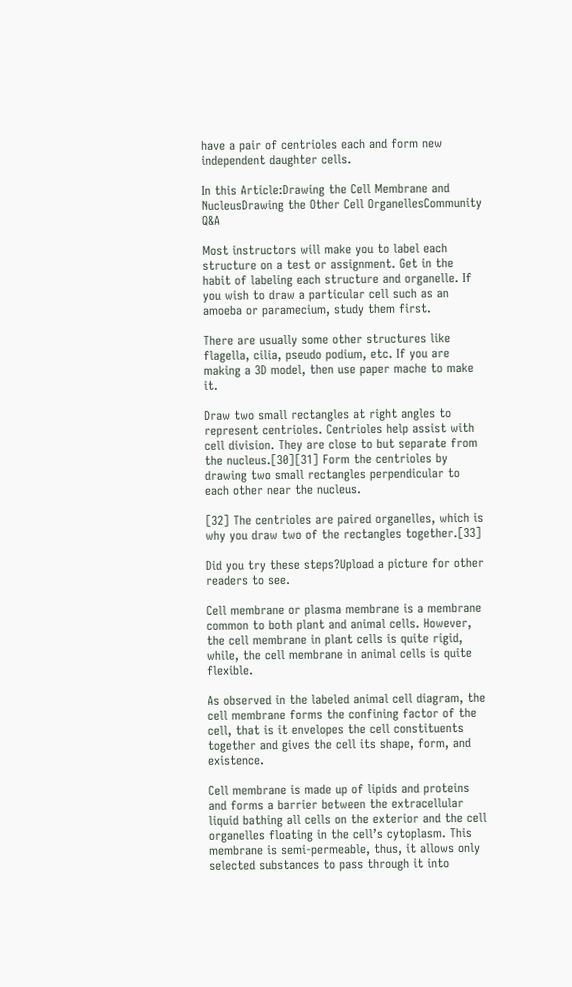have a pair of centrioles each and form new independent daughter cells.

In this Article:Drawing the Cell Membrane and NucleusDrawing the Other Cell OrganellesCommunity Q&A

Most instructors will make you to label each structure on a test or assignment. Get in the habit of labeling each structure and organelle. If you wish to draw a particular cell such as an amoeba or paramecium, study them first.

There are usually some other structures like flagella, cilia, pseudo podium, etc. If you are making a 3D model, then use paper mache to make it.

Draw two small rectangles at right angles to represent centrioles. Centrioles help assist with cell division. They are close to but separate from the nucleus.[30][31] Form the centrioles by drawing two small rectangles perpendicular to each other near the nucleus.

[32] The centrioles are paired organelles, which is why you draw two of the rectangles together.[33]

Did you try these steps?Upload a picture for other readers to see.

Cell membrane or plasma membrane is a membrane common to both plant and animal cells. However, the cell membrane in plant cells is quite rigid, while, the cell membrane in animal cells is quite flexible.

As observed in the labeled animal cell diagram, the cell membrane forms the confining factor of the cell, that is it envelopes the cell constituents together and gives the cell its shape, form, and existence.

Cell membrane is made up of lipids and proteins and forms a barrier between the extracellular liquid bathing all cells on the exterior and the cell organelles floating in the cell’s cytoplasm. This membrane is semi-permeable, thus, it allows only selected substances to pass through it into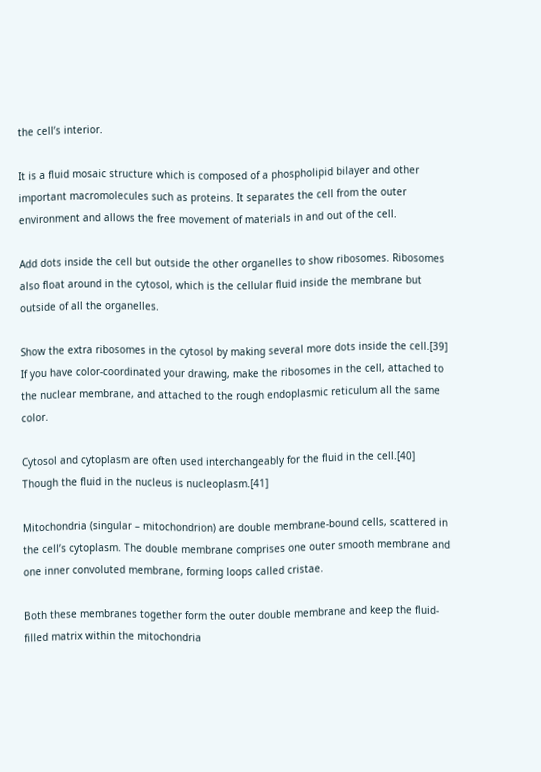the cell’s interior.

It is a fluid mosaic structure which is composed of a phospholipid bilayer and other important macromolecules such as proteins. It separates the cell from the outer environment and allows the free movement of materials in and out of the cell.

Add dots inside the cell but outside the other organelles to show ribosomes. Ribosomes also float around in the cytosol, which is the cellular fluid inside the membrane but outside of all the organelles.

Show the extra ribosomes in the cytosol by making several more dots inside the cell.[39] If you have color-coordinated your drawing, make the ribosomes in the cell, attached to the nuclear membrane, and attached to the rough endoplasmic reticulum all the same color.

Cytosol and cytoplasm are often used interchangeably for the fluid in the cell.[40] Though the fluid in the nucleus is nucleoplasm.[41]

Mitochondria (singular – mitochondrion) are double membrane-bound cells, scattered in the cell’s cytoplasm. The double membrane comprises one outer smooth membrane and one inner convoluted membrane, forming loops called cristae.

Both these membranes together form the outer double membrane and keep the fluid-filled matrix within the mitochondria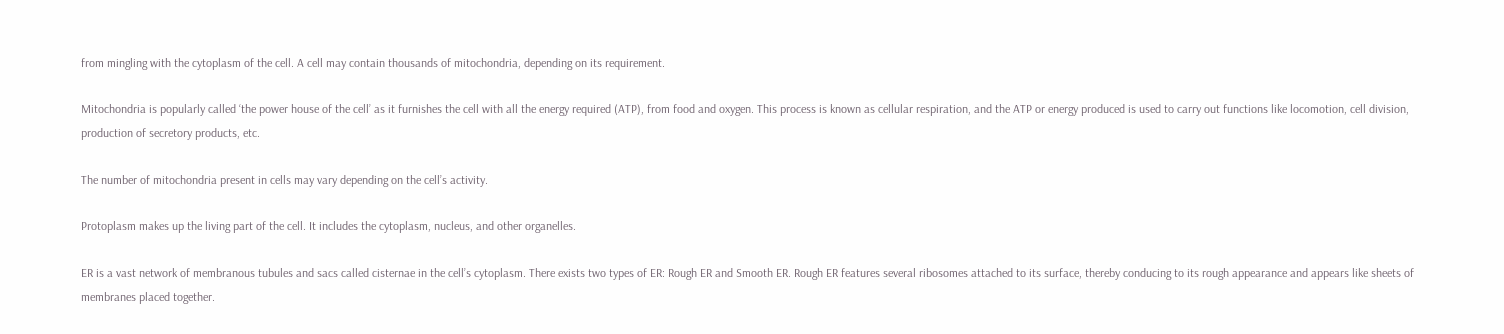from mingling with the cytoplasm of the cell. A cell may contain thousands of mitochondria, depending on its requirement.

Mitochondria is popularly called ‘the power house of the cell’ as it furnishes the cell with all the energy required (ATP), from food and oxygen. This process is known as cellular respiration, and the ATP or energy produced is used to carry out functions like locomotion, cell division, production of secretory products, etc.

The number of mitochondria present in cells may vary depending on the cell’s activity.

Protoplasm makes up the living part of the cell. It includes the cytoplasm, nucleus, and other organelles.

ER is a vast network of membranous tubules and sacs called cisternae in the cell’s cytoplasm. There exists two types of ER: Rough ER and Smooth ER. Rough ER features several ribosomes attached to its surface, thereby conducing to its rough appearance and appears like sheets of membranes placed together.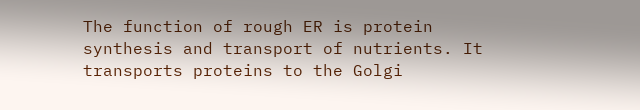The function of rough ER is protein synthesis and transport of nutrients. It transports proteins to the Golgi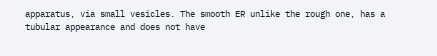apparatus, via small vesicles. The smooth ER unlike the rough one, has a tubular appearance and does not have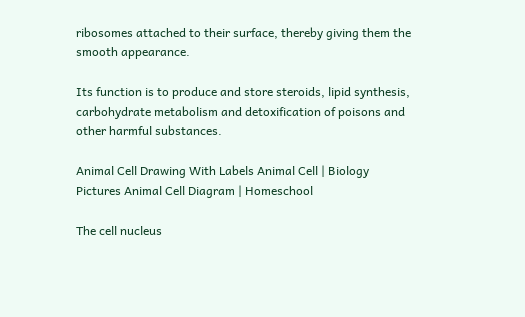ribosomes attached to their surface, thereby giving them the smooth appearance.

Its function is to produce and store steroids, lipid synthesis, carbohydrate metabolism and detoxification of poisons and other harmful substances.

Animal Cell Drawing With Labels Animal Cell | Biology Pictures Animal Cell Diagram | Homeschool

The cell nucleus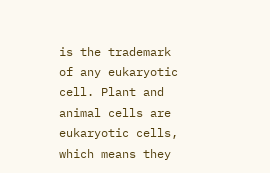is the trademark of any eukaryotic cell. Plant and animal cells are eukaryotic cells, which means they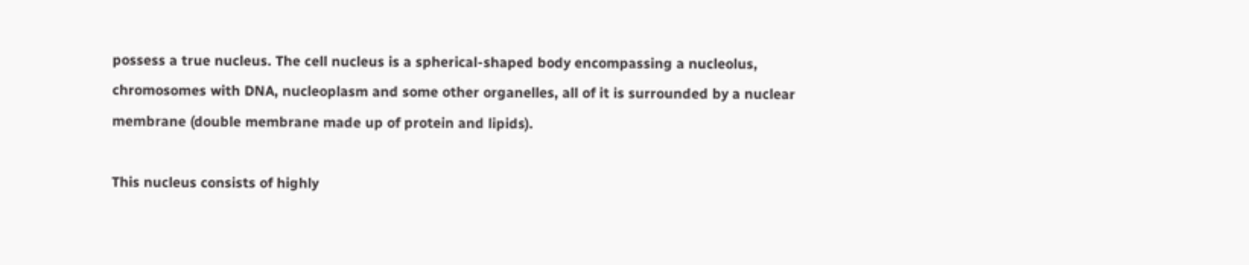possess a true nucleus. The cell nucleus is a spherical-shaped body encompassing a nucleolus, chromosomes with DNA, nucleoplasm and some other organelles, all of it is surrounded by a nuclear membrane (double membrane made up of protein and lipids).

This nucleus consists of highly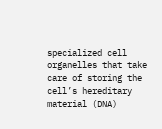specialized cell organelles that take care of storing the cell’s hereditary material (DNA)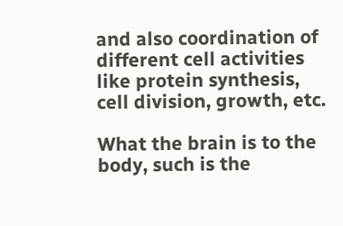and also coordination of different cell activities like protein synthesis, cell division, growth, etc.

What the brain is to the body, such is the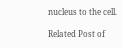nucleus to the cell.

Related Post of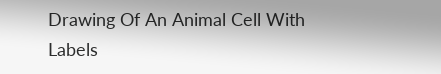Drawing Of An Animal Cell With Labels